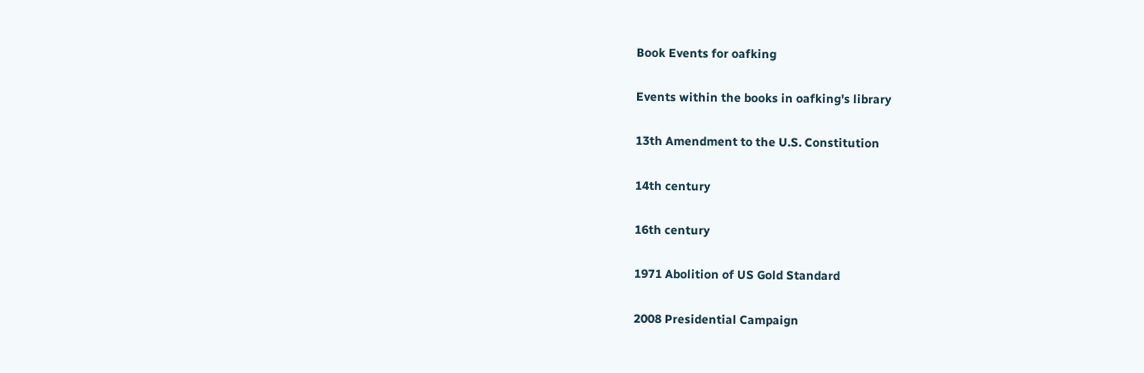Book Events for oafking

Events within the books in oafking's library

13th Amendment to the U.S. Constitution

14th century

16th century

1971 Abolition of US Gold Standard

2008 Presidential Campaign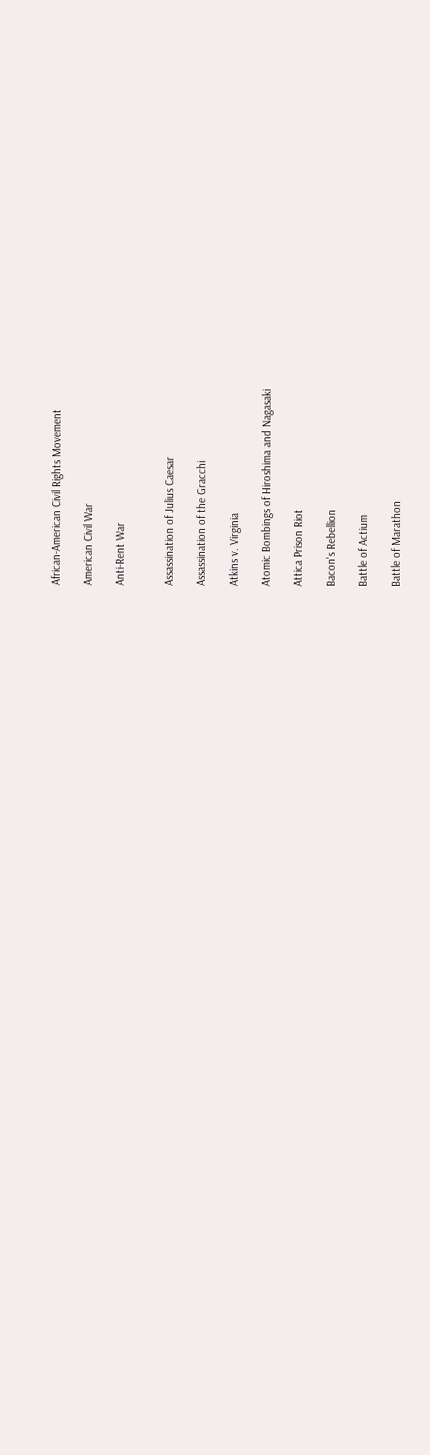African-American Civil Rights Movement

American Civil War

Anti-Rent War


Assassination of Julius Caesar

Assassination of the Gracchi

Atkins v. Virginia

Atomic Bombings of Hiroshima and Nagasaki

Attica Prison Riot

Bacon's Rebellion

Battle of Actium

Battle of Marathon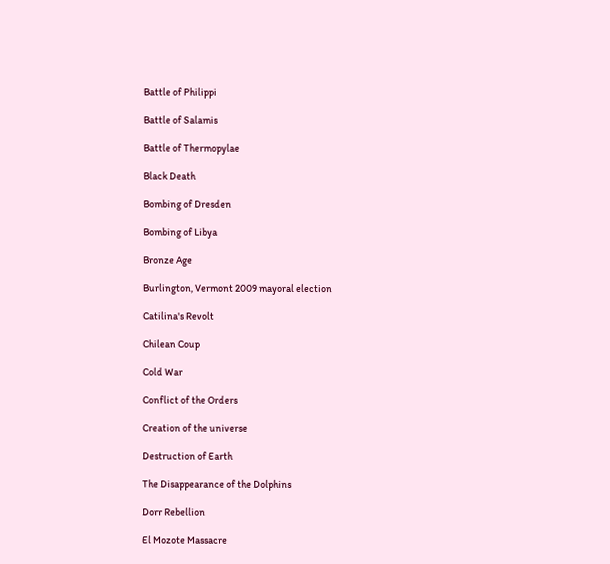Battle of Philippi

Battle of Salamis

Battle of Thermopylae

Black Death

Bombing of Dresden

Bombing of Libya

Bronze Age

Burlington, Vermont 2009 mayoral election

Catilina's Revolt

Chilean Coup

Cold War

Conflict of the Orders

Creation of the universe

Destruction of Earth

The Disappearance of the Dolphins

Dorr Rebellion

El Mozote Massacre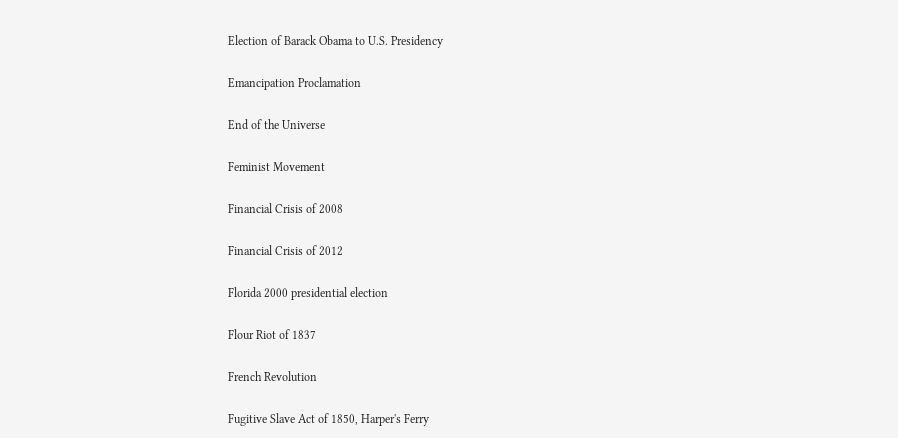Election of Barack Obama to U.S. Presidency

Emancipation Proclamation

End of the Universe

Feminist Movement

Financial Crisis of 2008

Financial Crisis of 2012

Florida 2000 presidential election

Flour Riot of 1837

French Revolution

Fugitive Slave Act of 1850, Harper's Ferry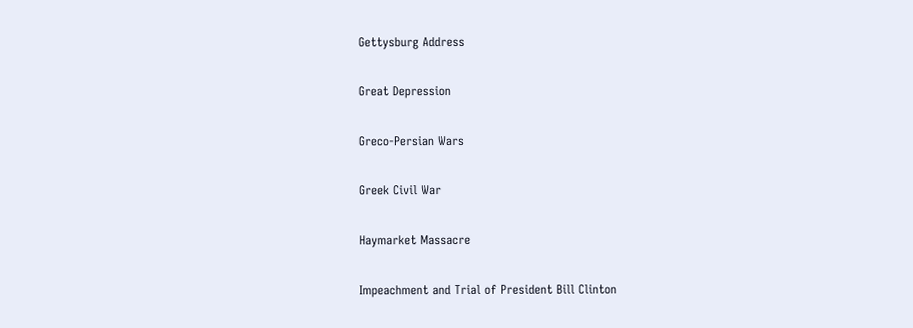Gettysburg Address

Great Depression

Greco-Persian Wars

Greek Civil War

Haymarket Massacre

Impeachment and Trial of President Bill Clinton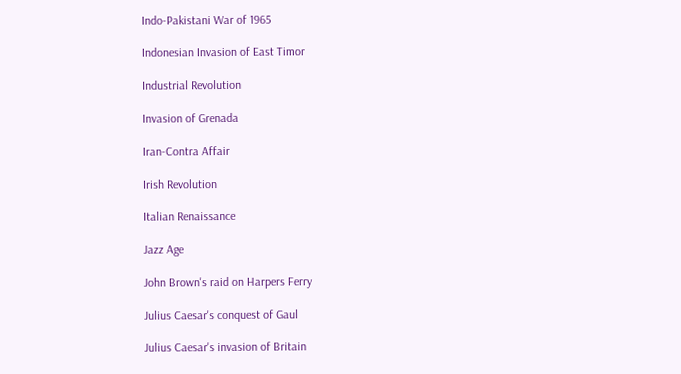Indo-Pakistani War of 1965

Indonesian Invasion of East Timor

Industrial Revolution

Invasion of Grenada

Iran-Contra Affair

Irish Revolution

Italian Renaissance

Jazz Age

John Brown's raid on Harpers Ferry

Julius Caesar's conquest of Gaul

Julius Caesar's invasion of Britain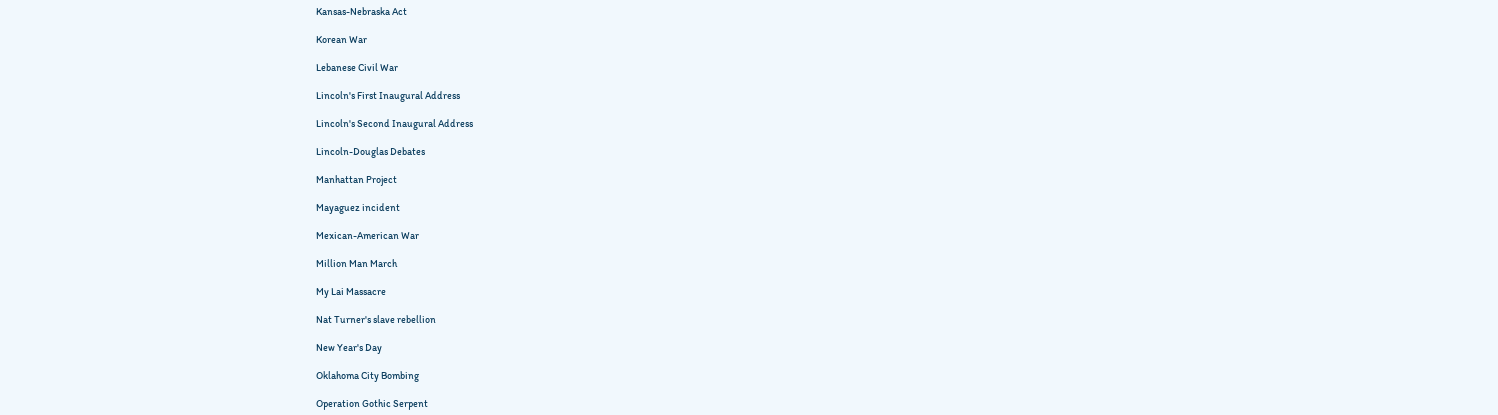Kansas-Nebraska Act

Korean War

Lebanese Civil War

Lincoln's First Inaugural Address

Lincoln's Second Inaugural Address

Lincoln-Douglas Debates

Manhattan Project

Mayaguez incident

Mexican-American War

Million Man March

My Lai Massacre

Nat Turner's slave rebellion

New Year's Day

Oklahoma City Bombing

Operation Gothic Serpent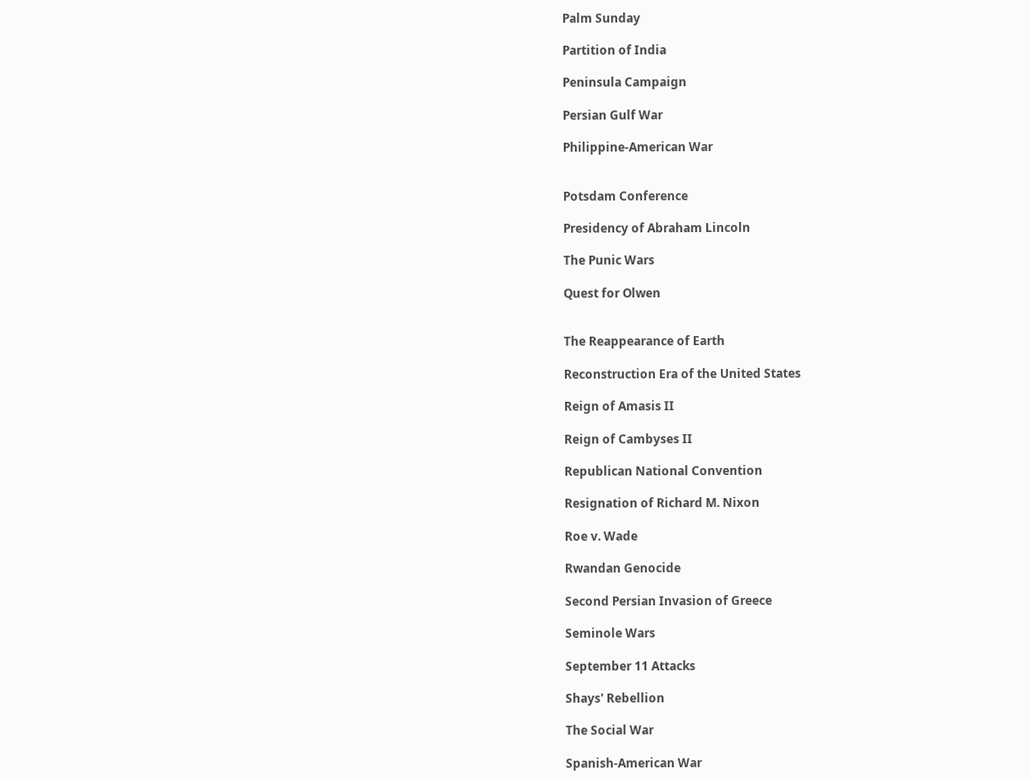Palm Sunday

Partition of India

Peninsula Campaign

Persian Gulf War

Philippine-American War


Potsdam Conference

Presidency of Abraham Lincoln

The Punic Wars

Quest for Olwen


The Reappearance of Earth

Reconstruction Era of the United States

Reign of Amasis II

Reign of Cambyses II

Republican National Convention

Resignation of Richard M. Nixon

Roe v. Wade

Rwandan Genocide

Second Persian Invasion of Greece

Seminole Wars

September 11 Attacks

Shays' Rebellion

The Social War

Spanish-American War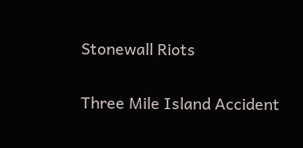Stonewall Riots

Three Mile Island Accident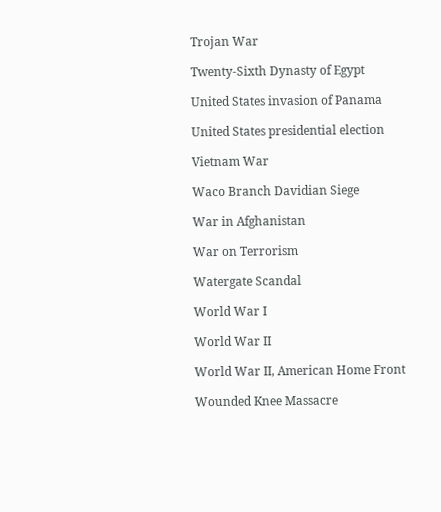Trojan War

Twenty-Sixth Dynasty of Egypt

United States invasion of Panama

United States presidential election

Vietnam War

Waco Branch Davidian Siege

War in Afghanistan

War on Terrorism

Watergate Scandal

World War I

World War II

World War II, American Home Front

Wounded Knee Massacre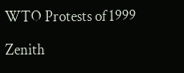WTO Protests of 1999

Zenith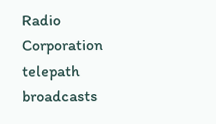Radio Corporation telepath broadcasts